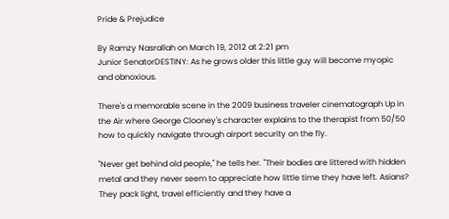Pride & Prejudice

By Ramzy Nasrallah on March 19, 2012 at 2:21 pm
Junior SenatorDESTINY: As he grows older this little guy will become myopic and obnoxious.

There's a memorable scene in the 2009 business traveler cinematograph Up in the Air where George Clooney's character explains to the therapist from 50/50 how to quickly navigate through airport security on the fly.

"Never get behind old people," he tells her. "Their bodies are littered with hidden metal and they never seem to appreciate how little time they have left. Asians? They pack light, travel efficiently and they have a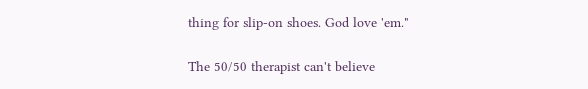thing for slip-on shoes. God love 'em."

The 50/50 therapist can't believe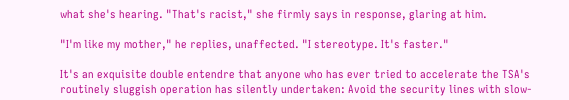what she's hearing. "That's racist," she firmly says in response, glaring at him.

"I'm like my mother," he replies, unaffected. "I stereotype. It's faster."

It's an exquisite double entendre that anyone who has ever tried to accelerate the TSA's routinely sluggish operation has silently undertaken: Avoid the security lines with slow-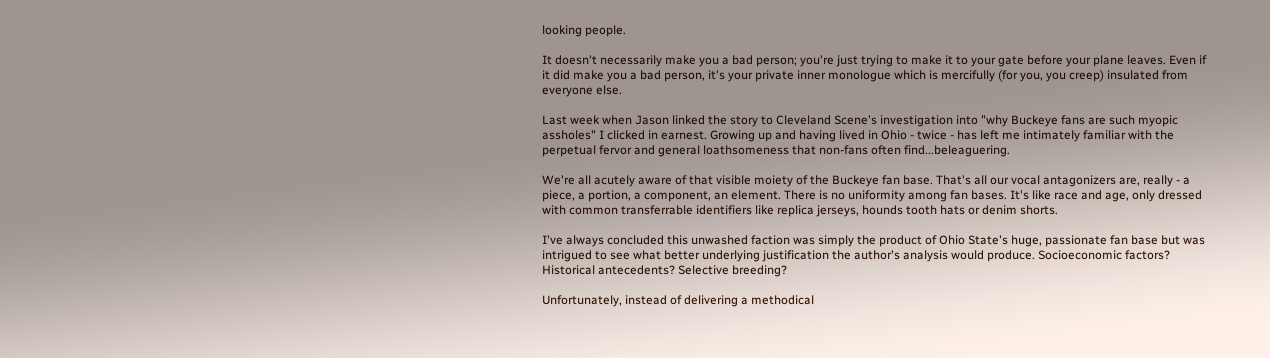looking people.

It doesn't necessarily make you a bad person; you're just trying to make it to your gate before your plane leaves. Even if it did make you a bad person, it's your private inner monologue which is mercifully (for you, you creep) insulated from everyone else.

Last week when Jason linked the story to Cleveland Scene's investigation into "why Buckeye fans are such myopic assholes" I clicked in earnest. Growing up and having lived in Ohio - twice - has left me intimately familiar with the perpetual fervor and general loathsomeness that non-fans often find...beleaguering.

We're all acutely aware of that visible moiety of the Buckeye fan base. That's all our vocal antagonizers are, really - a piece, a portion, a component, an element. There is no uniformity among fan bases. It's like race and age, only dressed with common transferrable identifiers like replica jerseys, hounds tooth hats or denim shorts.

I've always concluded this unwashed faction was simply the product of Ohio State's huge, passionate fan base but was intrigued to see what better underlying justification the author's analysis would produce. Socioeconomic factors? Historical antecedents? Selective breeding?

Unfortunately, instead of delivering a methodical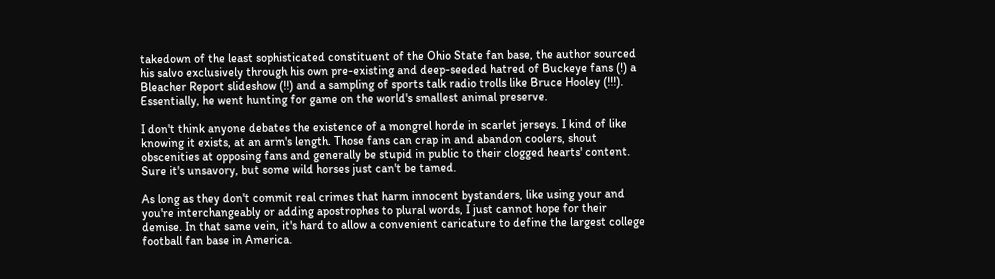takedown of the least sophisticated constituent of the Ohio State fan base, the author sourced his salvo exclusively through his own pre-existing and deep-seeded hatred of Buckeye fans (!) a Bleacher Report slideshow (!!) and a sampling of sports talk radio trolls like Bruce Hooley (!!!). Essentially, he went hunting for game on the world's smallest animal preserve.

I don't think anyone debates the existence of a mongrel horde in scarlet jerseys. I kind of like knowing it exists, at an arm's length. Those fans can crap in and abandon coolers, shout obscenities at opposing fans and generally be stupid in public to their clogged hearts' content. Sure it's unsavory, but some wild horses just can't be tamed.

As long as they don't commit real crimes that harm innocent bystanders, like using your and you're interchangeably or adding apostrophes to plural words, I just cannot hope for their demise. In that same vein, it's hard to allow a convenient caricature to define the largest college football fan base in America.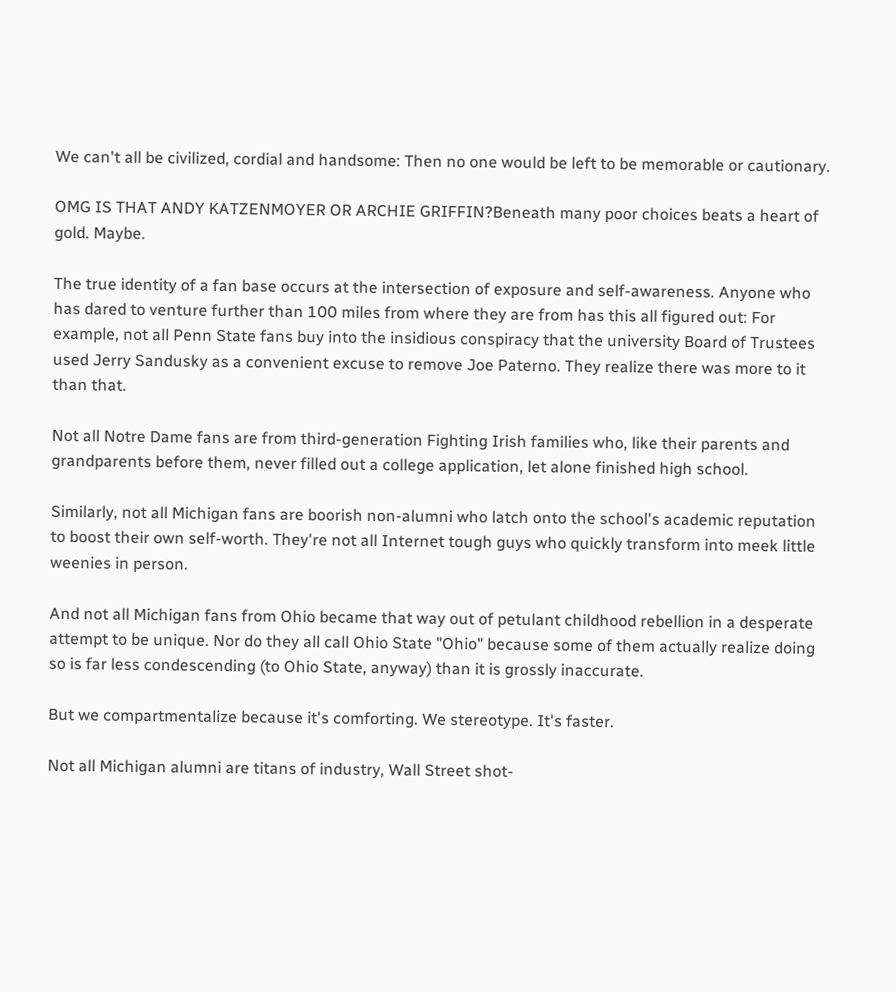We can't all be civilized, cordial and handsome: Then no one would be left to be memorable or cautionary.

OMG IS THAT ANDY KATZENMOYER OR ARCHIE GRIFFIN?Beneath many poor choices beats a heart of gold. Maybe.

The true identity of a fan base occurs at the intersection of exposure and self-awareness. Anyone who has dared to venture further than 100 miles from where they are from has this all figured out: For example, not all Penn State fans buy into the insidious conspiracy that the university Board of Trustees used Jerry Sandusky as a convenient excuse to remove Joe Paterno. They realize there was more to it than that.

Not all Notre Dame fans are from third-generation Fighting Irish families who, like their parents and grandparents before them, never filled out a college application, let alone finished high school.

Similarly, not all Michigan fans are boorish non-alumni who latch onto the school's academic reputation to boost their own self-worth. They're not all Internet tough guys who quickly transform into meek little weenies in person.

And not all Michigan fans from Ohio became that way out of petulant childhood rebellion in a desperate attempt to be unique. Nor do they all call Ohio State "Ohio" because some of them actually realize doing so is far less condescending (to Ohio State, anyway) than it is grossly inaccurate.

But we compartmentalize because it's comforting. We stereotype. It's faster.

Not all Michigan alumni are titans of industry, Wall Street shot-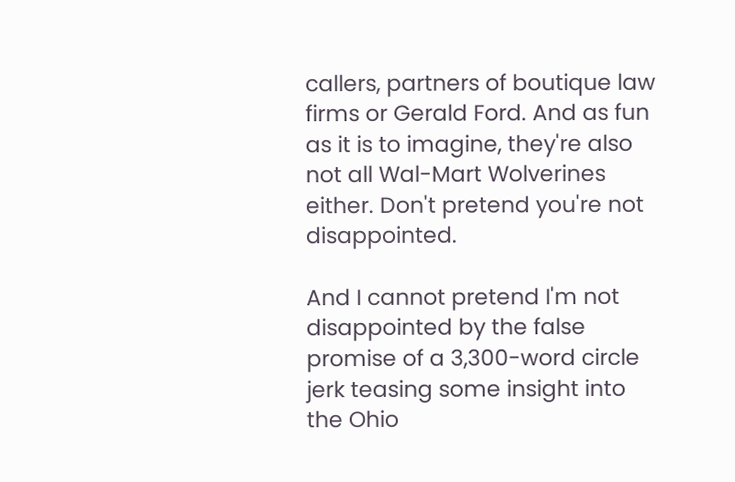callers, partners of boutique law firms or Gerald Ford. And as fun as it is to imagine, they're also not all Wal-Mart Wolverines either. Don't pretend you're not disappointed.

And I cannot pretend I'm not disappointed by the false promise of a 3,300-word circle jerk teasing some insight into the Ohio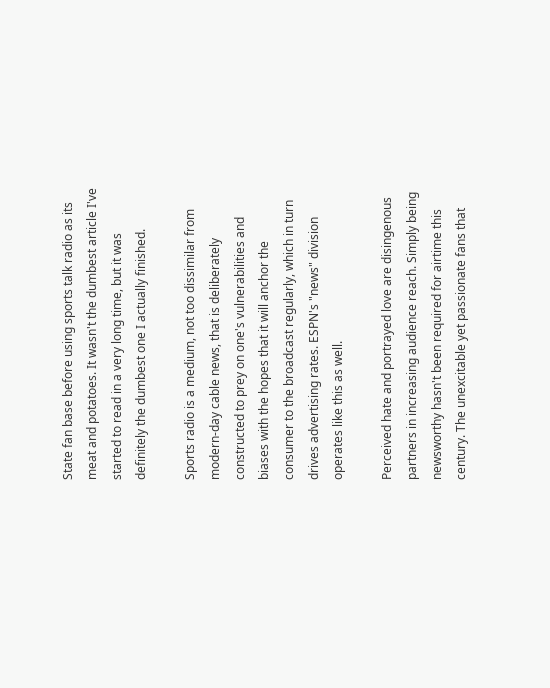State fan base before using sports talk radio as its meat and potatoes. It wasn't the dumbest article I've started to read in a very long time, but it was definitely the dumbest one I actually finished.

Sports radio is a medium, not too dissimilar from modern-day cable news, that is deliberately constructed to prey on one's vulnerabilities and biases with the hopes that it will anchor the consumer to the broadcast regularly, which in turn drives advertising rates. ESPN's "news" division operates like this as well.

Perceived hate and portrayed love are disingenous partners in increasing audience reach. Simply being newsworthy hasn't been required for airtime this century. The unexcitable yet passionate fans that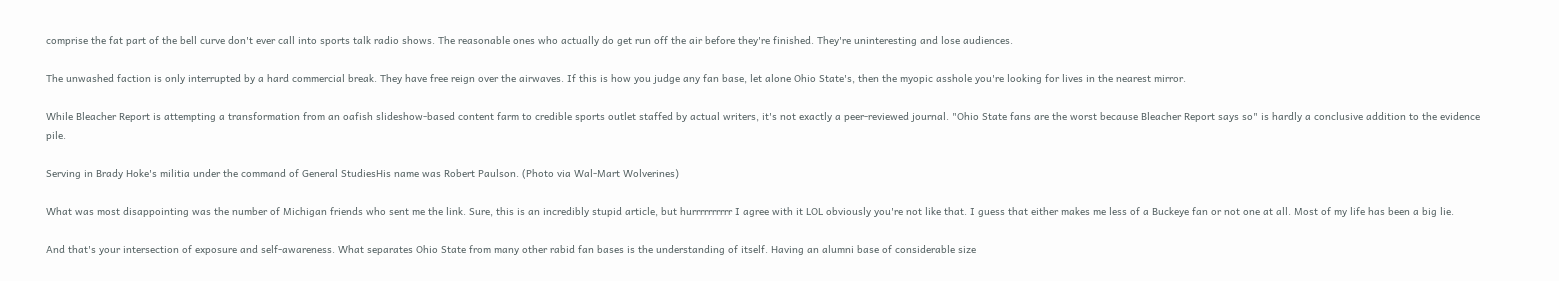comprise the fat part of the bell curve don't ever call into sports talk radio shows. The reasonable ones who actually do get run off the air before they're finished. They're uninteresting and lose audiences.

The unwashed faction is only interrupted by a hard commercial break. They have free reign over the airwaves. If this is how you judge any fan base, let alone Ohio State's, then the myopic asshole you're looking for lives in the nearest mirror.

While Bleacher Report is attempting a transformation from an oafish slideshow-based content farm to credible sports outlet staffed by actual writers, it's not exactly a peer-reviewed journal. "Ohio State fans are the worst because Bleacher Report says so" is hardly a conclusive addition to the evidence pile.

Serving in Brady Hoke's militia under the command of General StudiesHis name was Robert Paulson. (Photo via Wal-Mart Wolverines)

What was most disappointing was the number of Michigan friends who sent me the link. Sure, this is an incredibly stupid article, but hurrrrrrrrrr I agree with it LOL obviously you're not like that. I guess that either makes me less of a Buckeye fan or not one at all. Most of my life has been a big lie.

And that's your intersection of exposure and self-awareness. What separates Ohio State from many other rabid fan bases is the understanding of itself. Having an alumni base of considerable size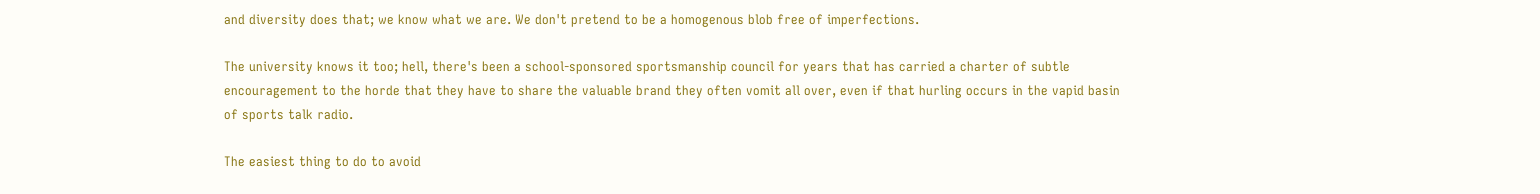and diversity does that; we know what we are. We don't pretend to be a homogenous blob free of imperfections.

The university knows it too; hell, there's been a school-sponsored sportsmanship council for years that has carried a charter of subtle encouragement to the horde that they have to share the valuable brand they often vomit all over, even if that hurling occurs in the vapid basin of sports talk radio.

The easiest thing to do to avoid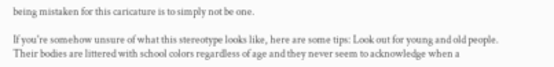being mistaken for this caricature is to simply not be one.

If you're somehow unsure of what this stereotype looks like, here are some tips: Look out for young and old people. Their bodies are littered with school colors regardless of age and they never seem to acknowledge when a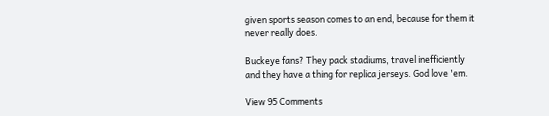given sports season comes to an end, because for them it never really does.

Buckeye fans? They pack stadiums, travel inefficiently and they have a thing for replica jerseys. God love 'em.

View 95 Comments